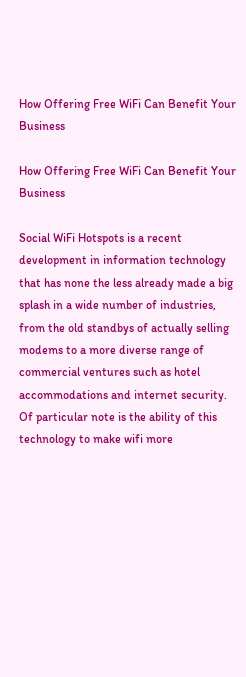How Offering Free WiFi Can Benefit Your Business

How Offering Free WiFi Can Benefit Your Business

Social WiFi Hotspots is a recent development in information technology that has none the less already made a big splash in a wide number of industries, from the old standbys of actually selling modems to a more diverse range of commercial ventures such as hotel accommodations and internet security. Of particular note is the ability of this technology to make wifi more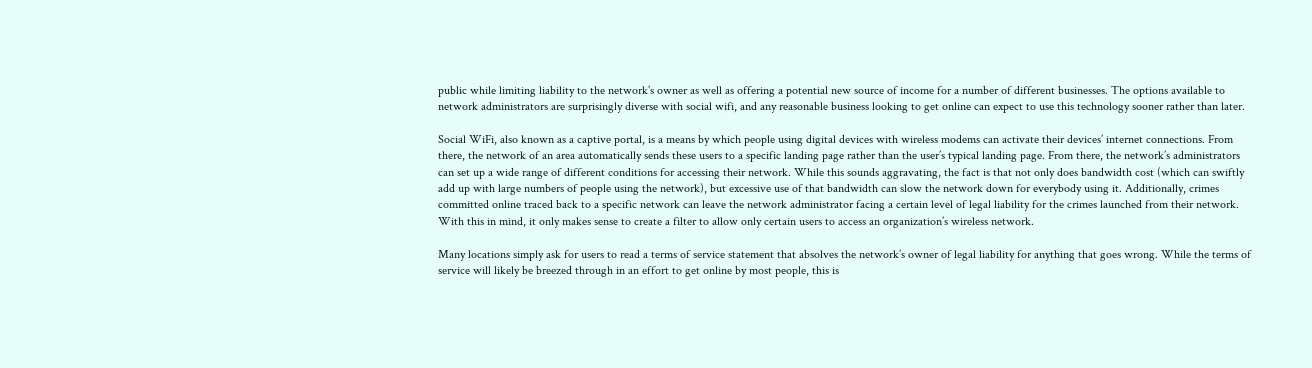public while limiting liability to the network’s owner as well as offering a potential new source of income for a number of different businesses. The options available to network administrators are surprisingly diverse with social wifi, and any reasonable business looking to get online can expect to use this technology sooner rather than later.

Social WiFi, also known as a captive portal, is a means by which people using digital devices with wireless modems can activate their devices’ internet connections. From there, the network of an area automatically sends these users to a specific landing page rather than the user’s typical landing page. From there, the network’s administrators can set up a wide range of different conditions for accessing their network. While this sounds aggravating, the fact is that not only does bandwidth cost (which can swiftly add up with large numbers of people using the network), but excessive use of that bandwidth can slow the network down for everybody using it. Additionally, crimes committed online traced back to a specific network can leave the network administrator facing a certain level of legal liability for the crimes launched from their network. With this in mind, it only makes sense to create a filter to allow only certain users to access an organization’s wireless network.

Many locations simply ask for users to read a terms of service statement that absolves the network’s owner of legal liability for anything that goes wrong. While the terms of service will likely be breezed through in an effort to get online by most people, this is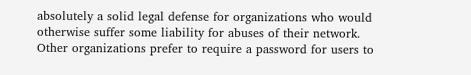absolutely a solid legal defense for organizations who would otherwise suffer some liability for abuses of their network. Other organizations prefer to require a password for users to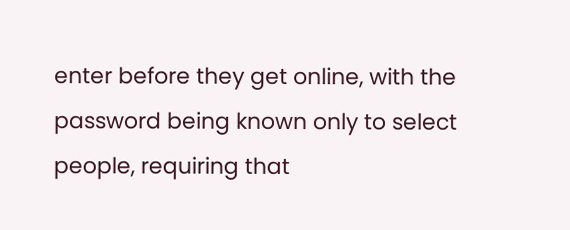enter before they get online, with the password being known only to select people, requiring that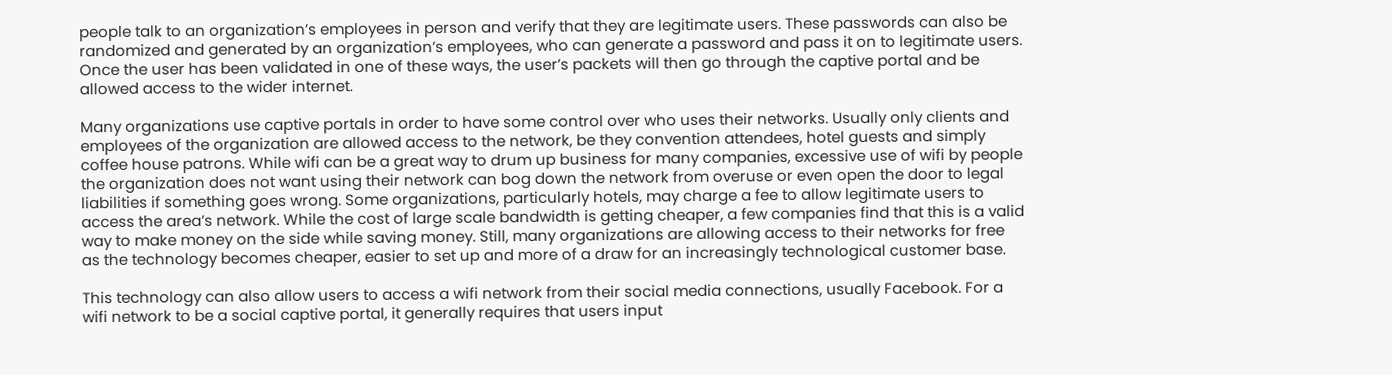people talk to an organization’s employees in person and verify that they are legitimate users. These passwords can also be randomized and generated by an organization’s employees, who can generate a password and pass it on to legitimate users. Once the user has been validated in one of these ways, the user’s packets will then go through the captive portal and be allowed access to the wider internet.

Many organizations use captive portals in order to have some control over who uses their networks. Usually only clients and employees of the organization are allowed access to the network, be they convention attendees, hotel guests and simply coffee house patrons. While wifi can be a great way to drum up business for many companies, excessive use of wifi by people the organization does not want using their network can bog down the network from overuse or even open the door to legal liabilities if something goes wrong. Some organizations, particularly hotels, may charge a fee to allow legitimate users to access the area’s network. While the cost of large scale bandwidth is getting cheaper, a few companies find that this is a valid way to make money on the side while saving money. Still, many organizations are allowing access to their networks for free as the technology becomes cheaper, easier to set up and more of a draw for an increasingly technological customer base.

This technology can also allow users to access a wifi network from their social media connections, usually Facebook. For a wifi network to be a social captive portal, it generally requires that users input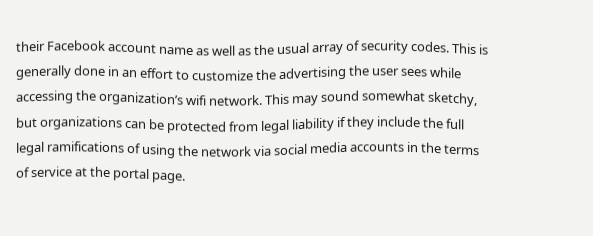their Facebook account name as well as the usual array of security codes. This is generally done in an effort to customize the advertising the user sees while accessing the organization’s wifi network. This may sound somewhat sketchy, but organizations can be protected from legal liability if they include the full legal ramifications of using the network via social media accounts in the terms of service at the portal page.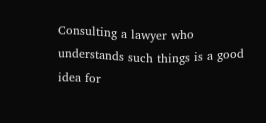Consulting a lawyer who understands such things is a good idea for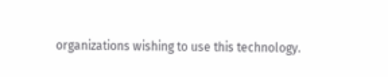organizations wishing to use this technology.